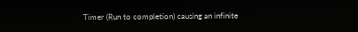Timer (Run to completion) causing an infinite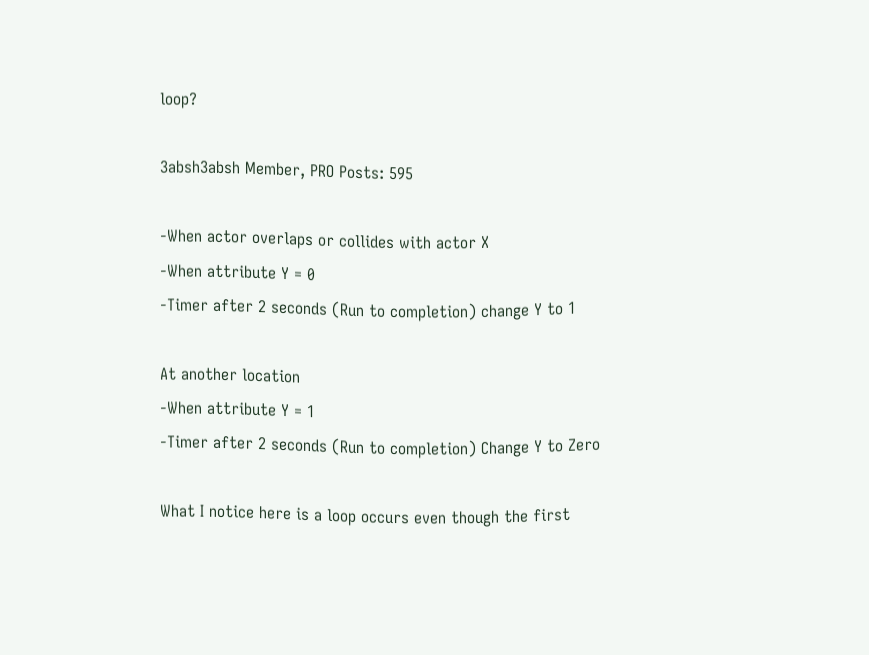loop?

3absh3absh Member, PRO Posts: 595

-When actor overlaps or collides with actor X
-When attribute Y = 0
-Timer after 2 seconds (Run to completion) change Y to 1

At another location
-When attribute Y = 1
-Timer after 2 seconds (Run to completion) Change Y to Zero

What I notice here is a loop occurs even though the first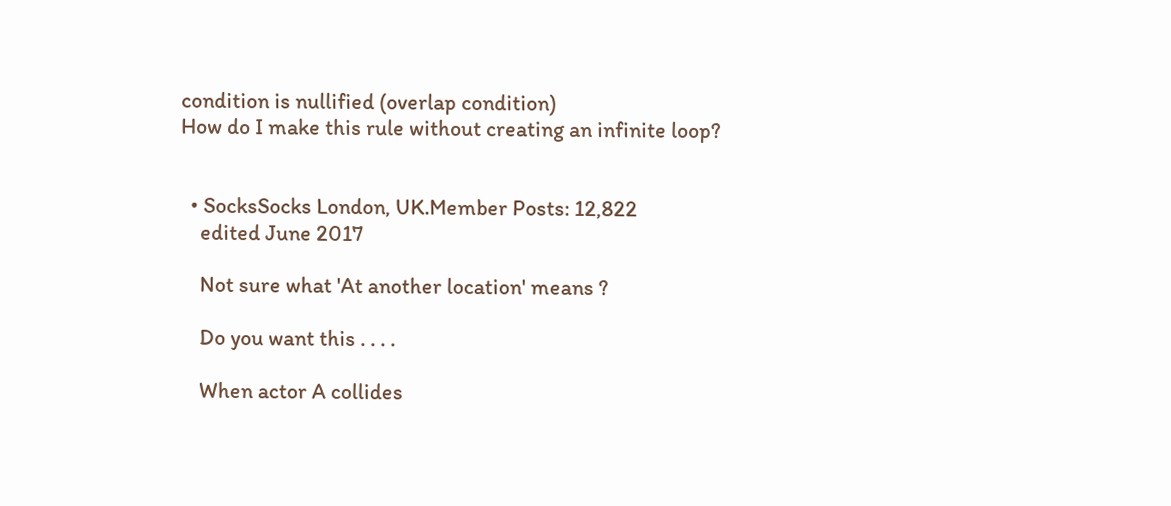condition is nullified (overlap condition)
How do I make this rule without creating an infinite loop?


  • SocksSocks London, UK.Member Posts: 12,822
    edited June 2017

    Not sure what 'At another location' means ?

    Do you want this . . . .

    When actor A collides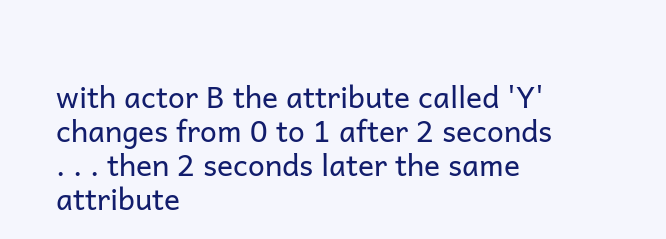with actor B the attribute called 'Y' changes from 0 to 1 after 2 seconds . . . then 2 seconds later the same attribute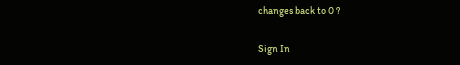changes back to 0 ?

Sign In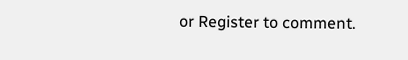or Register to comment.